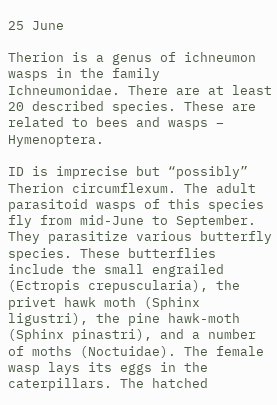25 June

Therion is a genus of ichneumon wasps in the family Ichneumonidae. There are at least 20 described species. These are related to bees and wasps – Hymenoptera.

ID is imprecise but “possibly” Therion circumflexum. The adult parasitoid wasps of this species fly from mid-June to September. They parasitize various butterfly species. These butterflies include the small engrailed (Ectropis crepuscularia), the privet hawk moth (Sphinx ligustri), the pine hawk-moth (Sphinx pinastri), and a number of moths (Noctuidae). The female wasp lays its eggs in the caterpillars. The hatched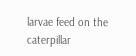larvae feed on the caterpillar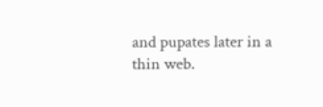and pupates later in a thin web.